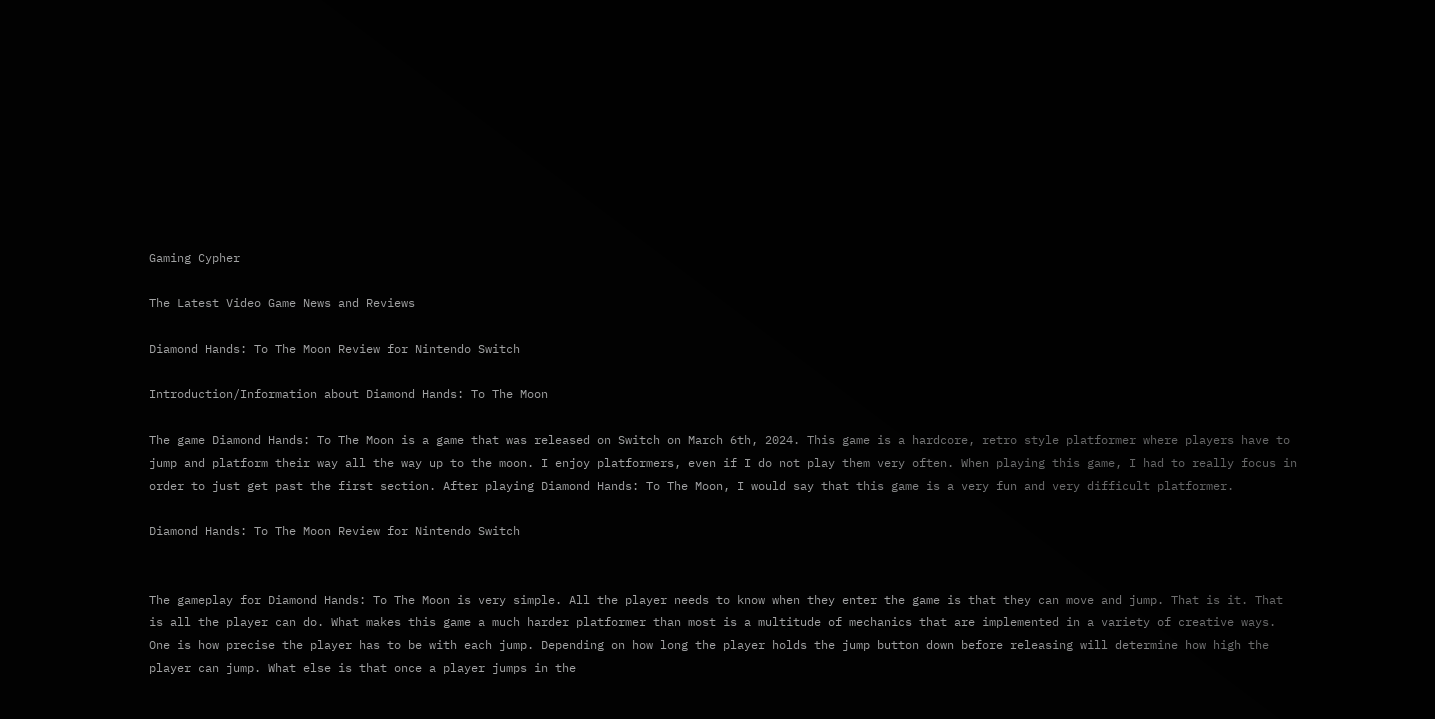Gaming Cypher

The Latest Video Game News and Reviews

Diamond Hands: To The Moon Review for Nintendo Switch

Introduction/Information about Diamond Hands: To The Moon

The game Diamond Hands: To The Moon is a game that was released on Switch on March 6th, 2024. This game is a hardcore, retro style platformer where players have to jump and platform their way all the way up to the moon. I enjoy platformers, even if I do not play them very often. When playing this game, I had to really focus in order to just get past the first section. After playing Diamond Hands: To The Moon, I would say that this game is a very fun and very difficult platformer.

Diamond Hands: To The Moon Review for Nintendo Switch


The gameplay for Diamond Hands: To The Moon is very simple. All the player needs to know when they enter the game is that they can move and jump. That is it. That is all the player can do. What makes this game a much harder platformer than most is a multitude of mechanics that are implemented in a variety of creative ways. One is how precise the player has to be with each jump. Depending on how long the player holds the jump button down before releasing will determine how high the player can jump. What else is that once a player jumps in the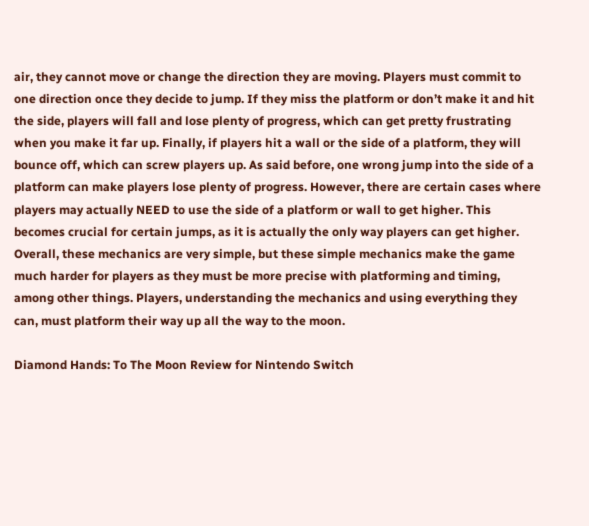air, they cannot move or change the direction they are moving. Players must commit to one direction once they decide to jump. If they miss the platform or don’t make it and hit the side, players will fall and lose plenty of progress, which can get pretty frustrating when you make it far up. Finally, if players hit a wall or the side of a platform, they will bounce off, which can screw players up. As said before, one wrong jump into the side of a platform can make players lose plenty of progress. However, there are certain cases where players may actually NEED to use the side of a platform or wall to get higher. This becomes crucial for certain jumps, as it is actually the only way players can get higher. Overall, these mechanics are very simple, but these simple mechanics make the game much harder for players as they must be more precise with platforming and timing, among other things. Players, understanding the mechanics and using everything they can, must platform their way up all the way to the moon.

Diamond Hands: To The Moon Review for Nintendo Switch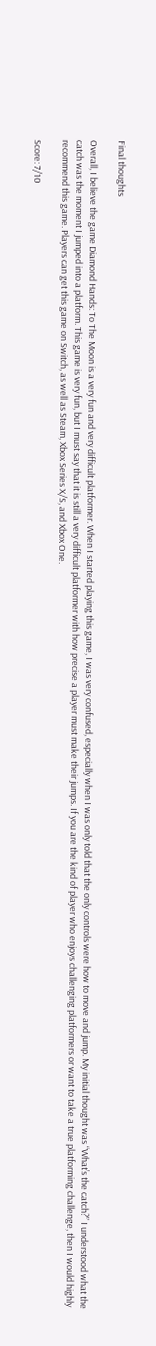Final thoughts

Overall, I believe the game Diamond Hands: To The Moon is a very fun and very difficult platformer. When I started playing this game, I was very confused, especially when I was only told that the only controls were how to move and jump. My initial thought was “What’s the catch?” I understood what the catch was the moment I jumped into a platform. This game is very fun, but I must say that it is still a very difficult platformer with how precise a player must make their jumps. If you are the kind of player who enjoys challenging platformers or want to take a true platforming challenge, then I would highly recommend this game. Players can get this game on Switch, as well as Steam, Xbox Series X/S, and Xbox One.

Score: 7/10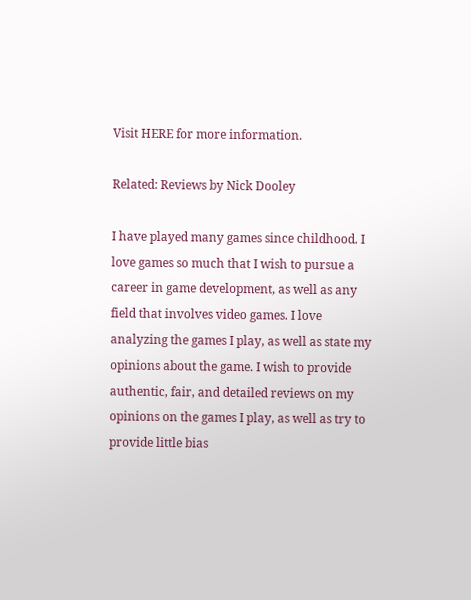Visit HERE for more information.

Related: Reviews by Nick Dooley

I have played many games since childhood. I love games so much that I wish to pursue a career in game development, as well as any field that involves video games. I love analyzing the games I play, as well as state my opinions about the game. I wish to provide authentic, fair, and detailed reviews on my opinions on the games I play, as well as try to provide little bias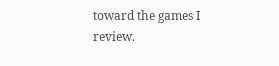toward the games I review.